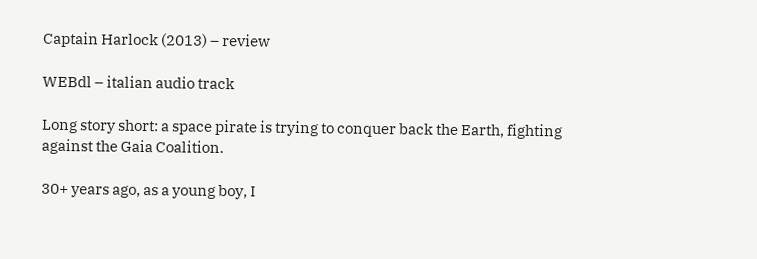Captain Harlock (2013) – review

WEBdl – italian audio track

Long story short: a space pirate is trying to conquer back the Earth, fighting against the Gaia Coalition.

30+ years ago, as a young boy, I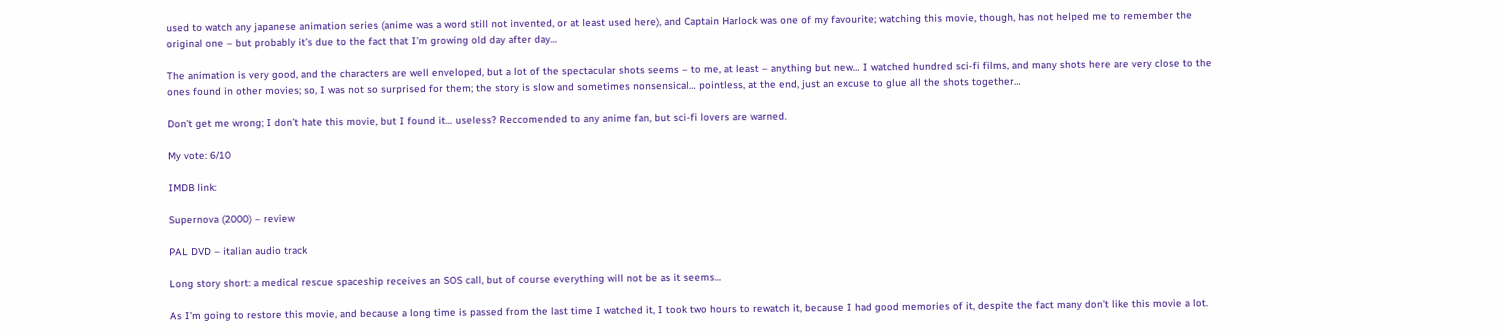used to watch any japanese animation series (anime was a word still not invented, or at least used here), and Captain Harlock was one of my favourite; watching this movie, though, has not helped me to remember the original one – but probably it’s due to the fact that I’m growing old day after day…

The animation is very good, and the characters are well enveloped, but a lot of the spectacular shots seems – to me, at least – anything but new… I watched hundred sci-fi films, and many shots here are very close to the ones found in other movies; so, I was not so surprised for them; the story is slow and sometimes nonsensical… pointless, at the end, just an excuse to glue all the shots together…

Don’t get me wrong; I don’t hate this movie, but I found it… useless? Reccomended to any anime fan, but sci-fi lovers are warned.

My vote: 6/10

IMDB link:

Supernova (2000) – review

PAL DVD – italian audio track

Long story short: a medical rescue spaceship receives an SOS call, but of course everything will not be as it seems…

As I’m going to restore this movie, and because a long time is passed from the last time I watched it, I took two hours to rewatch it, because I had good memories of it, despite the fact many don’t like this movie a lot.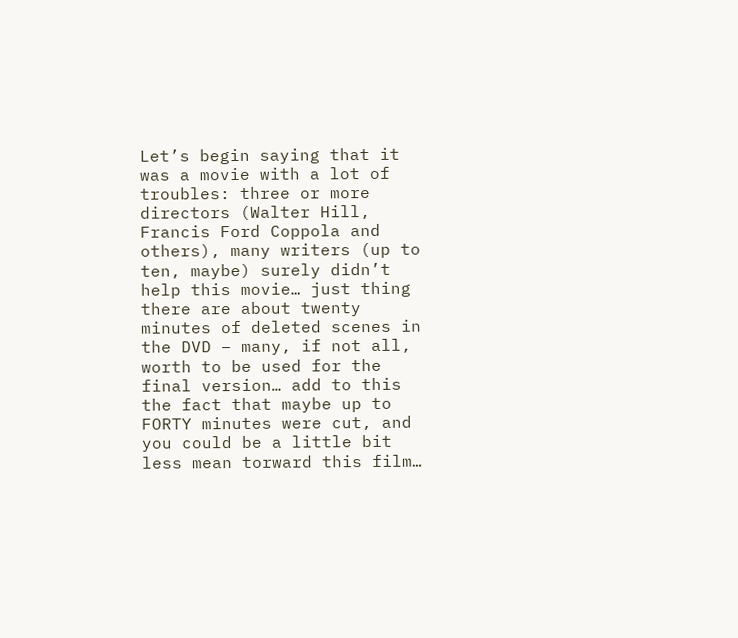Let’s begin saying that it was a movie with a lot of troubles: three or more directors (Walter Hill, Francis Ford Coppola and others), many writers (up to ten, maybe) surely didn’t help this movie… just thing there are about twenty minutes of deleted scenes in the DVD – many, if not all, worth to be used for the final version… add to this the fact that maybe up to FORTY minutes were cut, and you could be a little bit less mean torward this film…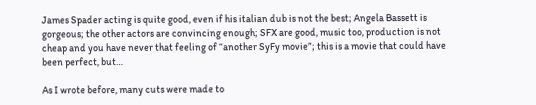James Spader acting is quite good, even if his italian dub is not the best; Angela Bassett is gorgeous; the other actors are convincing enough; SFX are good, music too, production is not cheap and you have never that feeling of “another SyFy movie”; this is a movie that could have been perfect, but…

As I wrote before, many cuts were made to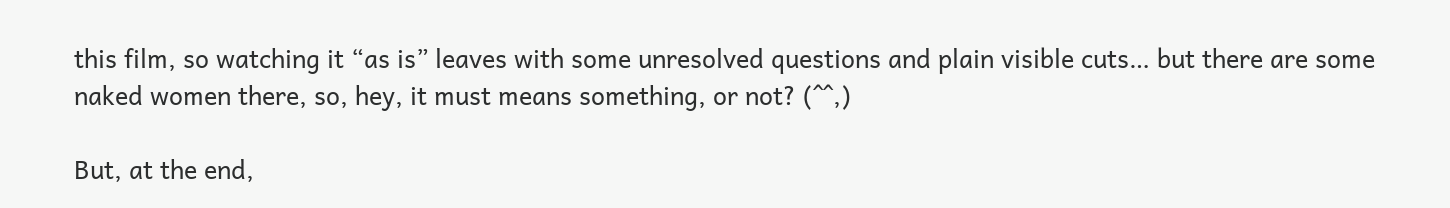this film, so watching it “as is” leaves with some unresolved questions and plain visible cuts… but there are some naked women there, so, hey, it must means something, or not? (^^,)

But, at the end,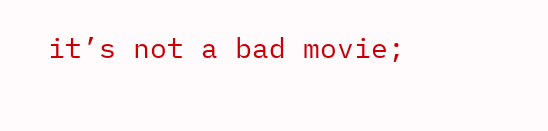it’s not a bad movie;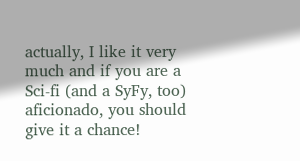actually, I like it very much and if you are a Sci-fi (and a SyFy, too) aficionado, you should give it a chance!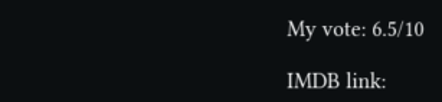My vote: 6.5/10

IMDB link: